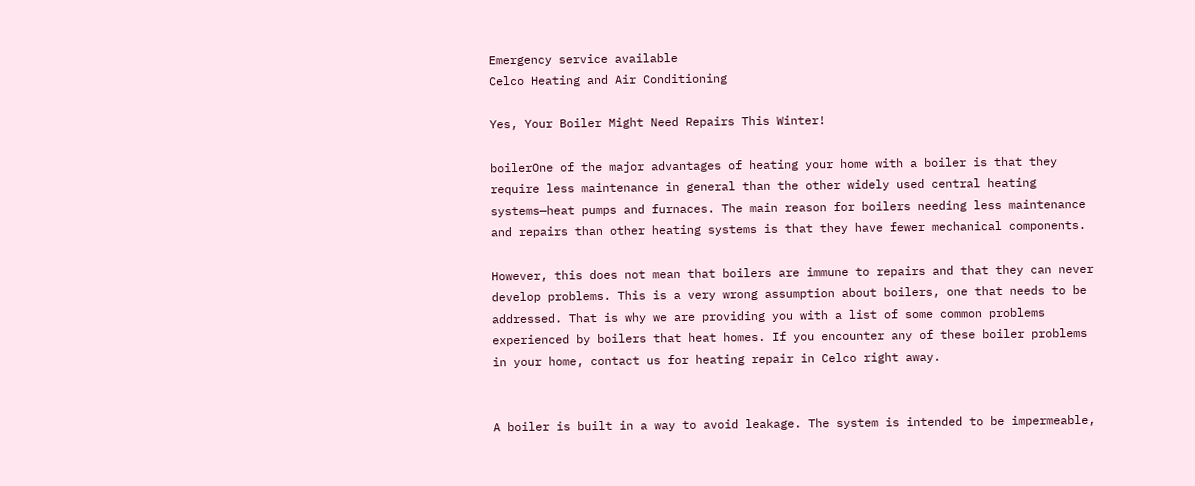Emergency service available
Celco Heating and Air Conditioning

Yes, Your Boiler Might Need Repairs This Winter!

boilerOne of the major advantages of heating your home with a boiler is that they require less maintenance in general than the other widely used central heating systems—heat pumps and furnaces. The main reason for boilers needing less maintenance and repairs than other heating systems is that they have fewer mechanical components.

However, this does not mean that boilers are immune to repairs and that they can never develop problems. This is a very wrong assumption about boilers, one that needs to be addressed. That is why we are providing you with a list of some common problems experienced by boilers that heat homes. If you encounter any of these boiler problems in your home, contact us for heating repair in Celco right away.


A boiler is built in a way to avoid leakage. The system is intended to be impermeable,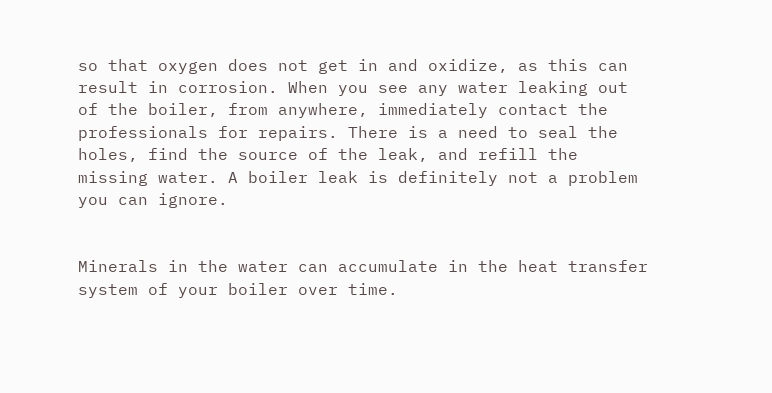so that oxygen does not get in and oxidize, as this can result in corrosion. When you see any water leaking out of the boiler, from anywhere, immediately contact the professionals for repairs. There is a need to seal the holes, find the source of the leak, and refill the missing water. A boiler leak is definitely not a problem you can ignore.


Minerals in the water can accumulate in the heat transfer system of your boiler over time.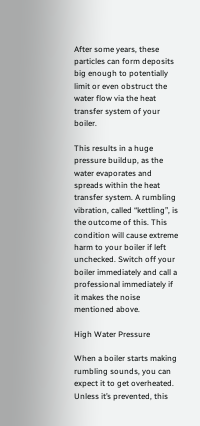After some years, these particles can form deposits big enough to potentially limit or even obstruct the water flow via the heat transfer system of your boiler.

This results in a huge pressure buildup, as the water evaporates and spreads within the heat transfer system. A rumbling vibration, called “kettling”, is the outcome of this. This condition will cause extreme harm to your boiler if left unchecked. Switch off your boiler immediately and call a professional immediately if it makes the noise mentioned above.

High Water Pressure

When a boiler starts making rumbling sounds, you can expect it to get overheated. Unless it’s prevented, this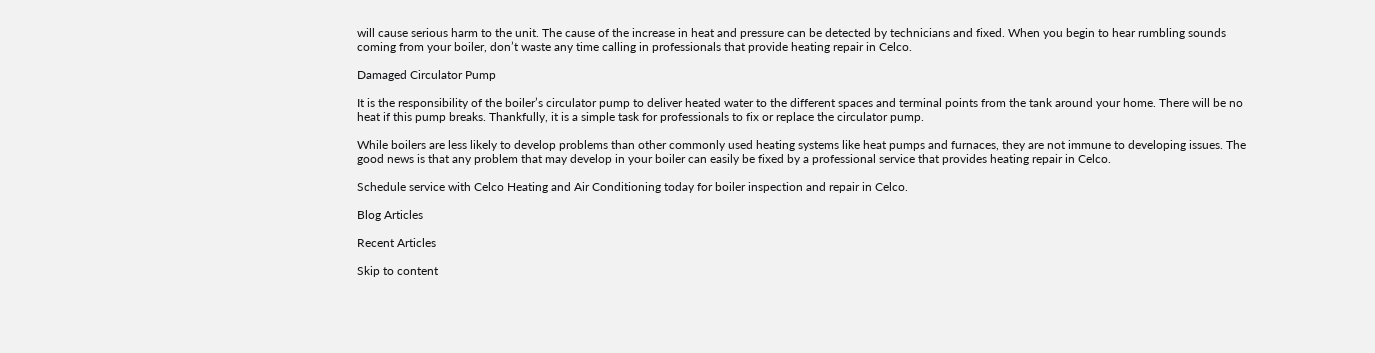will cause serious harm to the unit. The cause of the increase in heat and pressure can be detected by technicians and fixed. When you begin to hear rumbling sounds coming from your boiler, don’t waste any time calling in professionals that provide heating repair in Celco.

Damaged Circulator Pump

It is the responsibility of the boiler’s circulator pump to deliver heated water to the different spaces and terminal points from the tank around your home. There will be no heat if this pump breaks. Thankfully, it is a simple task for professionals to fix or replace the circulator pump.

While boilers are less likely to develop problems than other commonly used heating systems like heat pumps and furnaces, they are not immune to developing issues. The good news is that any problem that may develop in your boiler can easily be fixed by a professional service that provides heating repair in Celco.

Schedule service with Celco Heating and Air Conditioning today for boiler inspection and repair in Celco.

Blog Articles

Recent Articles

Skip to content